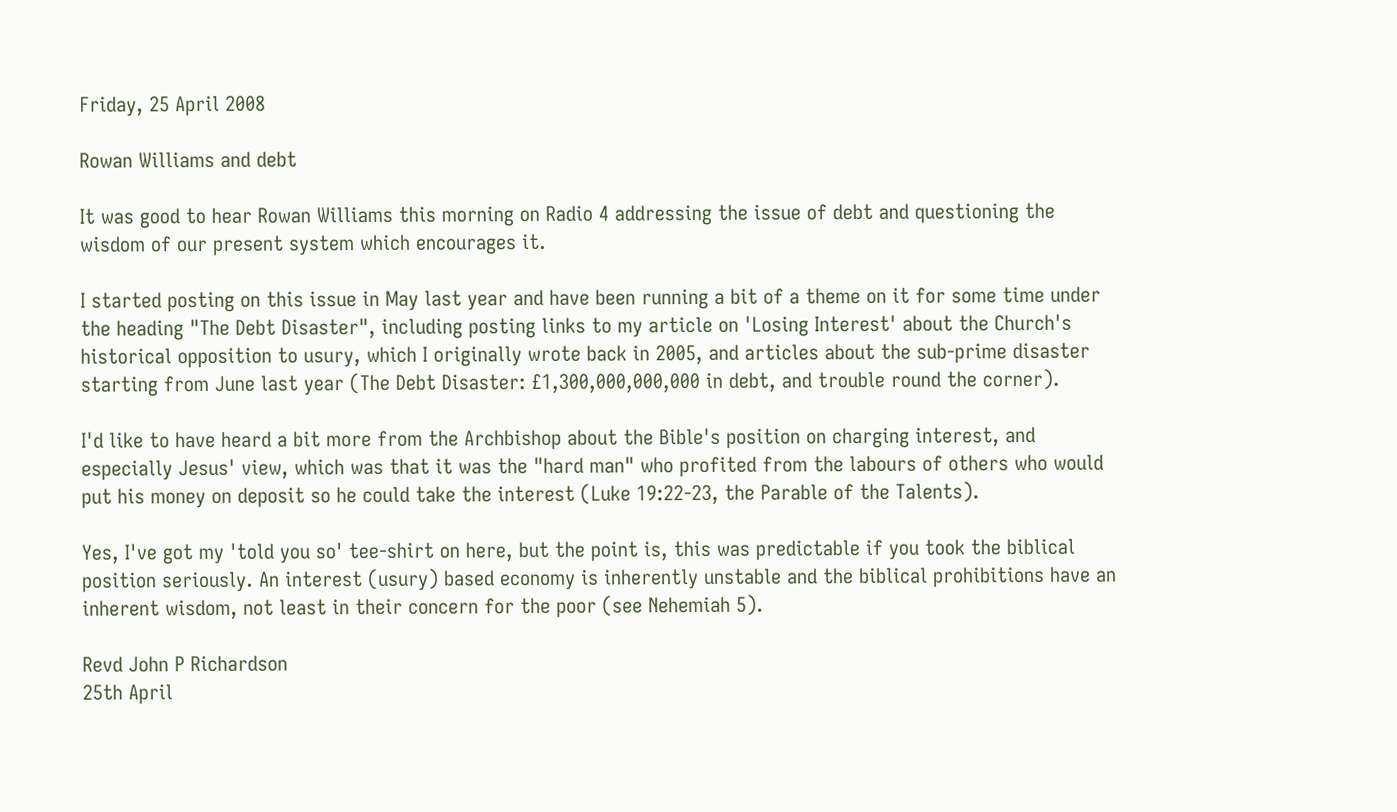Friday, 25 April 2008

Rowan Williams and debt

It was good to hear Rowan Williams this morning on Radio 4 addressing the issue of debt and questioning the wisdom of our present system which encourages it.

I started posting on this issue in May last year and have been running a bit of a theme on it for some time under the heading "The Debt Disaster", including posting links to my article on 'Losing Interest' about the Church's historical opposition to usury, which I originally wrote back in 2005, and articles about the sub-prime disaster starting from June last year (The Debt Disaster: £1,300,000,000,000 in debt, and trouble round the corner).

I'd like to have heard a bit more from the Archbishop about the Bible's position on charging interest, and especially Jesus' view, which was that it was the "hard man" who profited from the labours of others who would put his money on deposit so he could take the interest (Luke 19:22-23, the Parable of the Talents).

Yes, I've got my 'told you so' tee-shirt on here, but the point is, this was predictable if you took the biblical position seriously. An interest (usury) based economy is inherently unstable and the biblical prohibitions have an inherent wisdom, not least in their concern for the poor (see Nehemiah 5).

Revd John P Richardson
25th April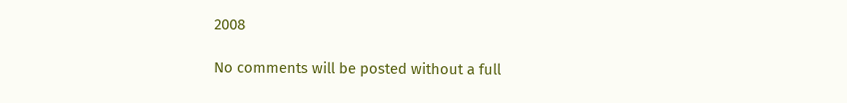2008

No comments will be posted without a full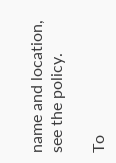name and location, see the policy.

To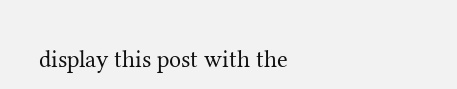display this post with the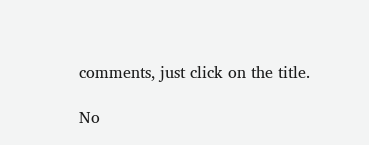comments, just click on the title.

No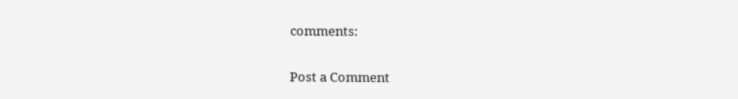comments:

Post a Comment